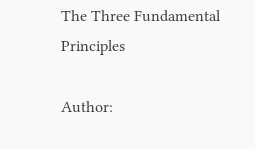The Three Fundamental Principles

Author: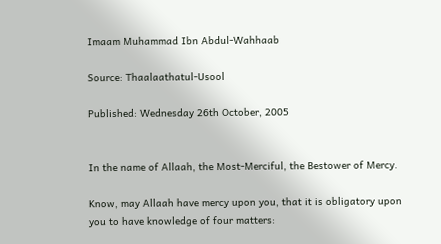Imaam Muhammad Ibn Abdul-Wahhaab

Source: Thaalaathatul-Usool

Published: Wednesday 26th October, 2005


In the name of Allaah, the Most-Merciful, the Bestower of Mercy.

Know, may Allaah have mercy upon you, that it is obligatory upon you to have knowledge of four matters: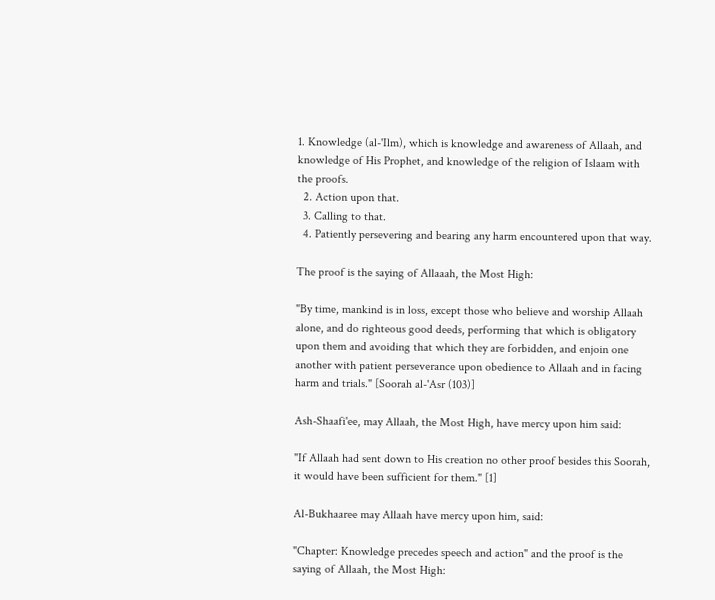1. Knowledge (al-'Ilm), which is knowledge and awareness of Allaah, and knowledge of His Prophet, and knowledge of the religion of Islaam with the proofs.
  2. Action upon that.
  3. Calling to that.
  4. Patiently persevering and bearing any harm encountered upon that way.

The proof is the saying of Allaaah, the Most High:

"By time, mankind is in loss, except those who believe and worship Allaah alone, and do righteous good deeds, performing that which is obligatory upon them and avoiding that which they are forbidden, and enjoin one another with patient perseverance upon obedience to Allaah and in facing harm and trials." [Soorah al-'Asr (103)]

Ash-Shaafi'ee, may Allaah, the Most High, have mercy upon him said:

"If Allaah had sent down to His creation no other proof besides this Soorah, it would have been sufficient for them." [1]

Al-Bukhaaree may Allaah have mercy upon him, said:

"Chapter: Knowledge precedes speech and action" and the proof is the saying of Allaah, the Most High: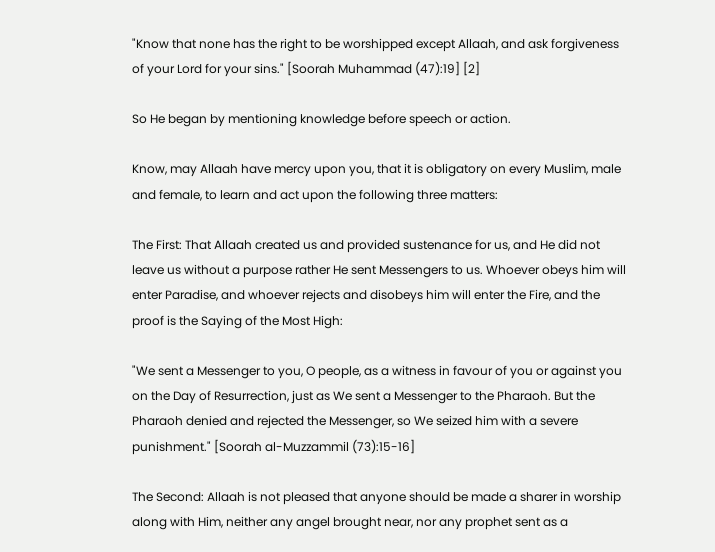"Know that none has the right to be worshipped except Allaah, and ask forgiveness of your Lord for your sins." [Soorah Muhammad (47):19] [2]

So He began by mentioning knowledge before speech or action.

Know, may Allaah have mercy upon you, that it is obligatory on every Muslim, male and female, to learn and act upon the following three matters:

The First: That Allaah created us and provided sustenance for us, and He did not leave us without a purpose rather He sent Messengers to us. Whoever obeys him will enter Paradise, and whoever rejects and disobeys him will enter the Fire, and the proof is the Saying of the Most High:

"We sent a Messenger to you, O people, as a witness in favour of you or against you on the Day of Resurrection, just as We sent a Messenger to the Pharaoh. But the Pharaoh denied and rejected the Messenger, so We seized him with a severe punishment." [Soorah al-Muzzammil (73):15-16]

The Second: Allaah is not pleased that anyone should be made a sharer in worship along with Him, neither any angel brought near, nor any prophet sent as a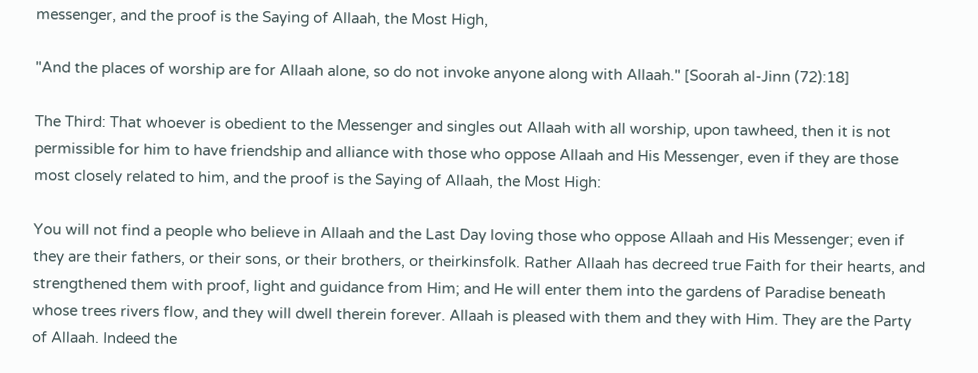messenger, and the proof is the Saying of Allaah, the Most High,

"And the places of worship are for Allaah alone, so do not invoke anyone along with Allaah." [Soorah al-Jinn (72):18]

The Third: That whoever is obedient to the Messenger and singles out Allaah with all worship, upon tawheed, then it is not permissible for him to have friendship and alliance with those who oppose Allaah and His Messenger, even if they are those most closely related to him, and the proof is the Saying of Allaah, the Most High:

You will not find a people who believe in Allaah and the Last Day loving those who oppose Allaah and His Messenger; even if they are their fathers, or their sons, or their brothers, or theirkinsfolk. Rather Allaah has decreed true Faith for their hearts, and strengthened them with proof, light and guidance from Him; and He will enter them into the gardens of Paradise beneath whose trees rivers flow, and they will dwell therein forever. Allaah is pleased with them and they with Him. They are the Party of Allaah. Indeed the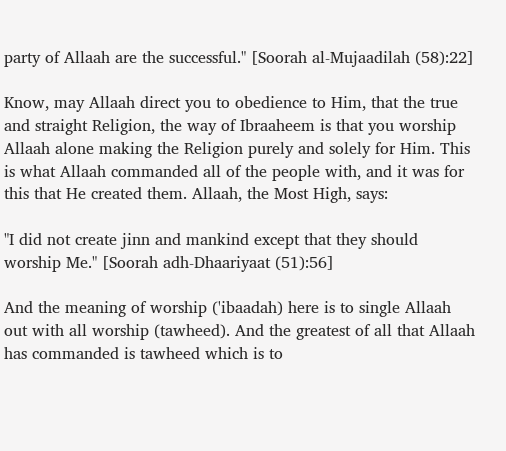party of Allaah are the successful." [Soorah al-Mujaadilah (58):22]

Know, may Allaah direct you to obedience to Him, that the true and straight Religion, the way of Ibraaheem is that you worship Allaah alone making the Religion purely and solely for Him. This is what Allaah commanded all of the people with, and it was for this that He created them. Allaah, the Most High, says:

"I did not create jinn and mankind except that they should worship Me." [Soorah adh-Dhaariyaat (51):56]

And the meaning of worship ('ibaadah) here is to single Allaah out with all worship (tawheed). And the greatest of all that Allaah has commanded is tawheed which is to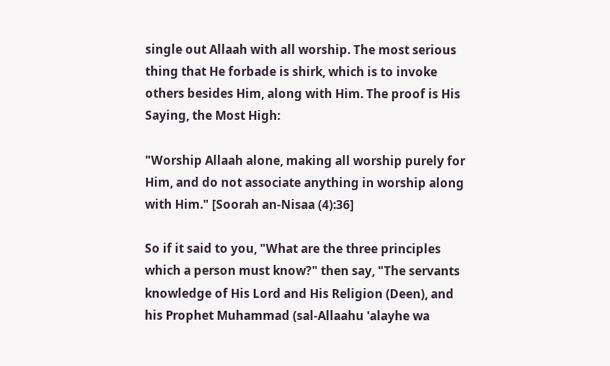single out Allaah with all worship. The most serious thing that He forbade is shirk, which is to invoke others besides Him, along with Him. The proof is His Saying, the Most High:

"Worship Allaah alone, making all worship purely for Him, and do not associate anything in worship along with Him." [Soorah an-Nisaa (4):36]

So if it said to you, "What are the three principles which a person must know?" then say, "The servants knowledge of His Lord and His Religion (Deen), and his Prophet Muhammad (sal-Allaahu 'alayhe wa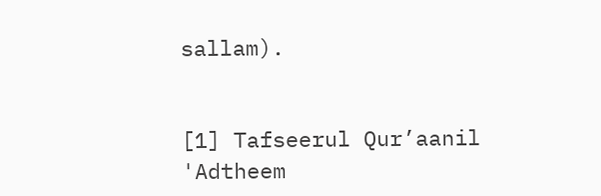sallam).


[1] Tafseerul Qur’aanil 'Adtheem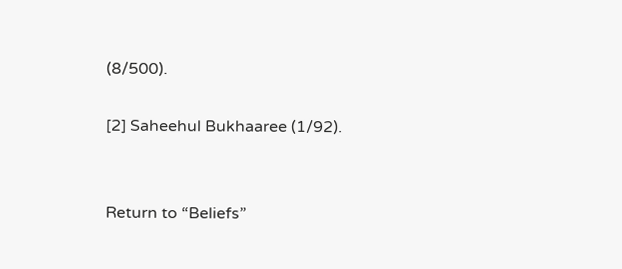(8/500).

[2] Saheehul Bukhaaree (1/92).


Return to “Beliefs”